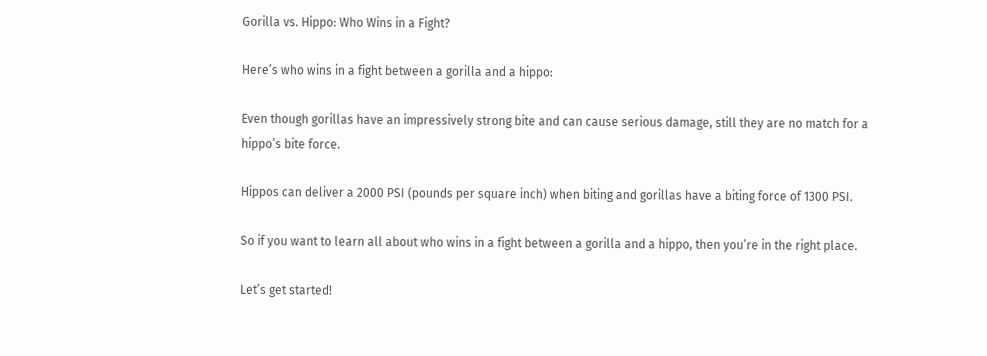Gorilla vs. Hippo: Who Wins in a Fight?

Here’s who wins in a fight between a gorilla and a hippo:

Even though gorillas have an impressively strong bite and can cause serious damage, still they are no match for a hippo’s bite force.

Hippos can deliver a 2000 PSI (pounds per square inch) when biting and gorillas have a biting force of 1300 PSI.

So if you want to learn all about who wins in a fight between a gorilla and a hippo, then you’re in the right place.

Let’s get started!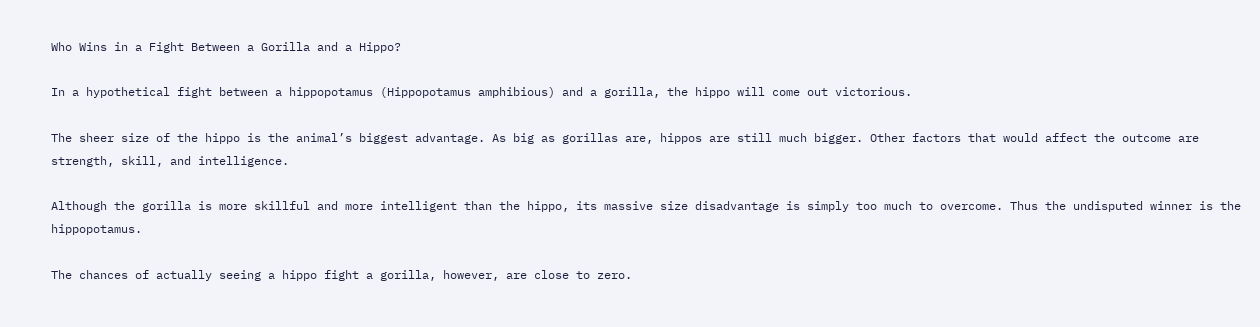Who Wins in a Fight Between a Gorilla and a Hippo?

In a hypothetical fight between a hippopotamus (Hippopotamus amphibious) and a gorilla, the hippo will come out victorious.

The sheer size of the hippo is the animal’s biggest advantage. As big as gorillas are, hippos are still much bigger. Other factors that would affect the outcome are strength, skill, and intelligence.

Although the gorilla is more skillful and more intelligent than the hippo, its massive size disadvantage is simply too much to overcome. Thus the undisputed winner is the hippopotamus.

The chances of actually seeing a hippo fight a gorilla, however, are close to zero.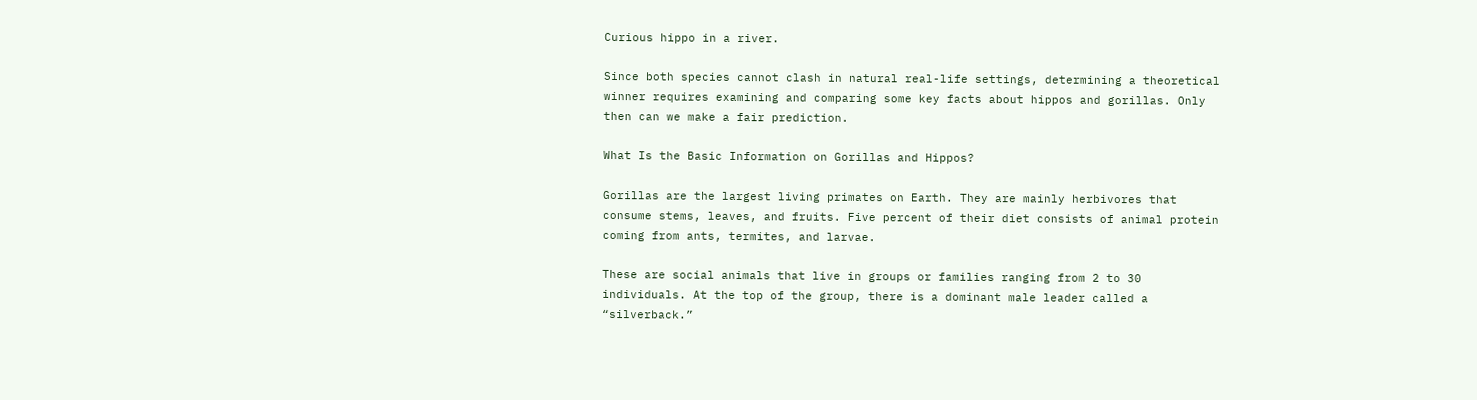Curious hippo in a river.

Since both species cannot clash in natural real-life settings, determining a theoretical winner requires examining and comparing some key facts about hippos and gorillas. Only then can we make a fair prediction.

What Is the Basic Information on Gorillas and Hippos?

Gorillas are the largest living primates on Earth. They are mainly herbivores that consume stems, leaves, and fruits. Five percent of their diet consists of animal protein coming from ants, termites, and larvae.

These are social animals that live in groups or families ranging from 2 to 30 individuals. At the top of the group, there is a dominant male leader called a “silverback.”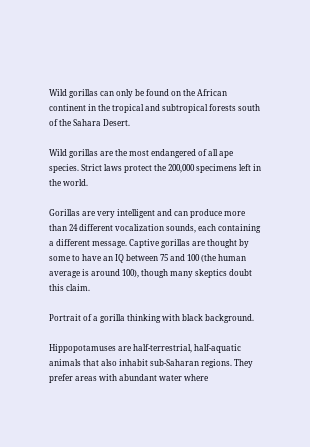Wild gorillas can only be found on the African continent in the tropical and subtropical forests south of the Sahara Desert.

Wild gorillas are the most endangered of all ape species. Strict laws protect the 200,000 specimens left in the world.

Gorillas are very intelligent and can produce more than 24 different vocalization sounds, each containing a different message. Captive gorillas are thought by some to have an IQ between 75 and 100 (the human average is around 100), though many skeptics doubt this claim.

Portrait of a gorilla thinking with black background.

Hippopotamuses are half-terrestrial, half-aquatic animals that also inhabit sub-Saharan regions. They prefer areas with abundant water where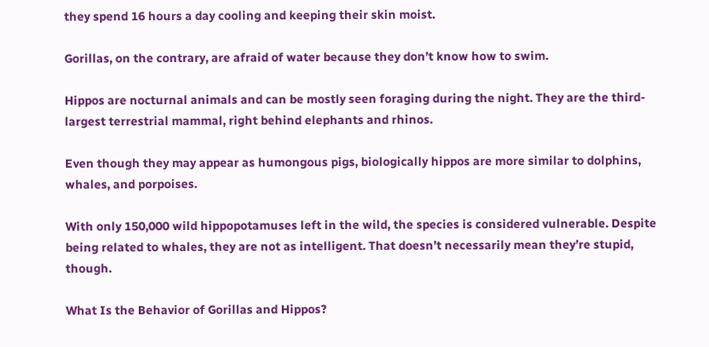they spend 16 hours a day cooling and keeping their skin moist.

Gorillas, on the contrary, are afraid of water because they don’t know how to swim.

Hippos are nocturnal animals and can be mostly seen foraging during the night. They are the third-largest terrestrial mammal, right behind elephants and rhinos.

Even though they may appear as humongous pigs, biologically hippos are more similar to dolphins, whales, and porpoises.

With only 150,000 wild hippopotamuses left in the wild, the species is considered vulnerable. Despite being related to whales, they are not as intelligent. That doesn’t necessarily mean they’re stupid, though.

What Is the Behavior of Gorillas and Hippos?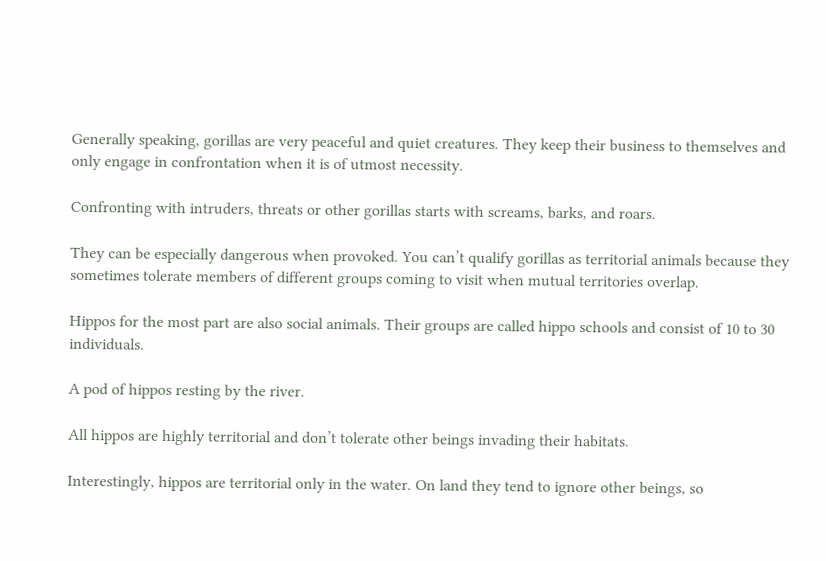Generally speaking, gorillas are very peaceful and quiet creatures. They keep their business to themselves and only engage in confrontation when it is of utmost necessity.

Confronting with intruders, threats or other gorillas starts with screams, barks, and roars.

They can be especially dangerous when provoked. You can’t qualify gorillas as territorial animals because they sometimes tolerate members of different groups coming to visit when mutual territories overlap.

Hippos for the most part are also social animals. Their groups are called hippo schools and consist of 10 to 30 individuals.

A pod of hippos resting by the river.

All hippos are highly territorial and don’t tolerate other beings invading their habitats.

Interestingly, hippos are territorial only in the water. On land they tend to ignore other beings, so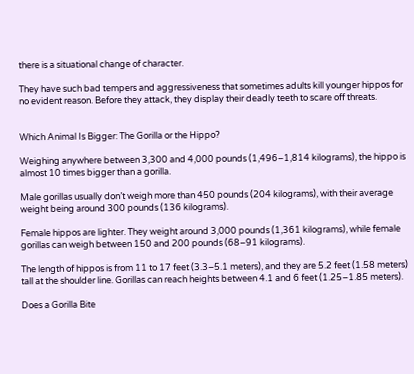there is a situational change of character.

They have such bad tempers and aggressiveness that sometimes adults kill younger hippos for no evident reason. Before they attack, they display their deadly teeth to scare off threats.


Which Animal Is Bigger: The Gorilla or the Hippo?

Weighing anywhere between 3,300 and 4,000 pounds (1,496–1,814 kilograms), the hippo is almost 10 times bigger than a gorilla.

Male gorillas usually don’t weigh more than 450 pounds (204 kilograms), with their average weight being around 300 pounds (136 kilograms).

Female hippos are lighter. They weight around 3,000 pounds (1,361 kilograms), while female gorillas can weigh between 150 and 200 pounds (68–91 kilograms).

The length of hippos is from 11 to 17 feet (3.3–5.1 meters), and they are 5.2 feet (1.58 meters) tall at the shoulder line. Gorillas can reach heights between 4.1 and 6 feet (1.25–1.85 meters).

Does a Gorilla Bite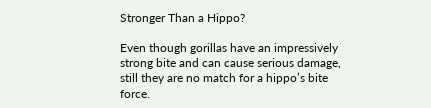Stronger Than a Hippo?

Even though gorillas have an impressively strong bite and can cause serious damage, still they are no match for a hippo’s bite force.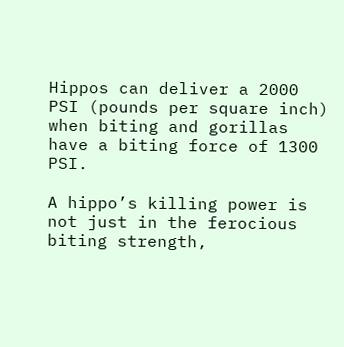Hippos can deliver a 2000 PSI (pounds per square inch) when biting and gorillas have a biting force of 1300 PSI.

A hippo’s killing power is not just in the ferocious biting strength,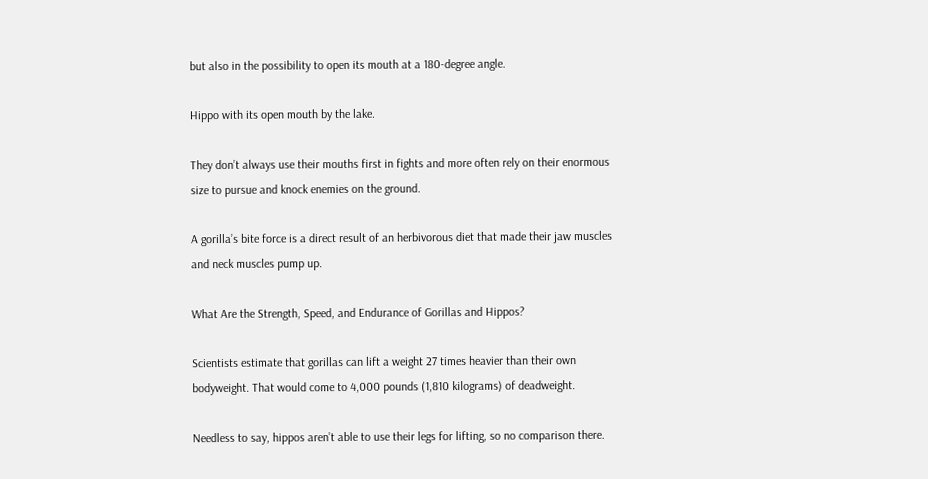but also in the possibility to open its mouth at a 180-degree angle.

Hippo with its open mouth by the lake.

They don’t always use their mouths first in fights and more often rely on their enormous size to pursue and knock enemies on the ground.

A gorilla’s bite force is a direct result of an herbivorous diet that made their jaw muscles and neck muscles pump up.

What Are the Strength, Speed, and Endurance of Gorillas and Hippos?

Scientists estimate that gorillas can lift a weight 27 times heavier than their own bodyweight. That would come to 4,000 pounds (1,810 kilograms) of deadweight.

Needless to say, hippos aren’t able to use their legs for lifting, so no comparison there.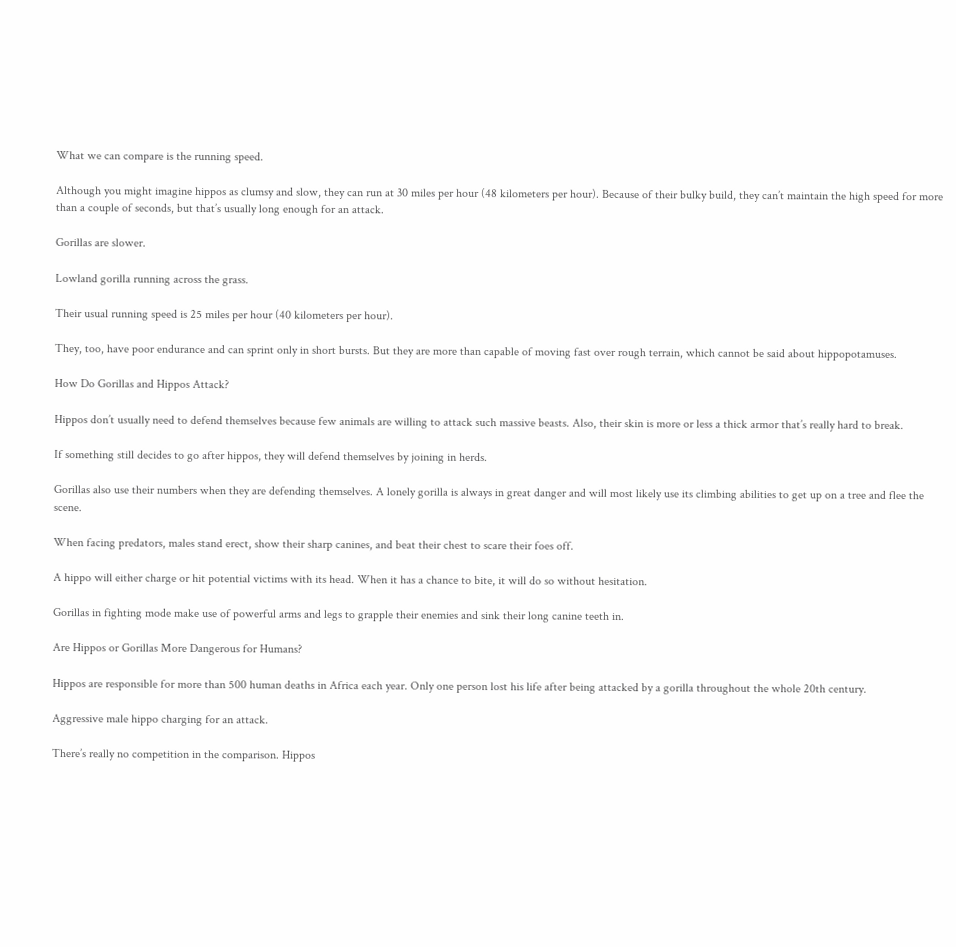What we can compare is the running speed.

Although you might imagine hippos as clumsy and slow, they can run at 30 miles per hour (48 kilometers per hour). Because of their bulky build, they can’t maintain the high speed for more than a couple of seconds, but that’s usually long enough for an attack.

Gorillas are slower.

Lowland gorilla running across the grass.

Their usual running speed is 25 miles per hour (40 kilometers per hour).

They, too, have poor endurance and can sprint only in short bursts. But they are more than capable of moving fast over rough terrain, which cannot be said about hippopotamuses.

How Do Gorillas and Hippos Attack?

Hippos don’t usually need to defend themselves because few animals are willing to attack such massive beasts. Also, their skin is more or less a thick armor that’s really hard to break.

If something still decides to go after hippos, they will defend themselves by joining in herds.

Gorillas also use their numbers when they are defending themselves. A lonely gorilla is always in great danger and will most likely use its climbing abilities to get up on a tree and flee the scene.

When facing predators, males stand erect, show their sharp canines, and beat their chest to scare their foes off.

A hippo will either charge or hit potential victims with its head. When it has a chance to bite, it will do so without hesitation.

Gorillas in fighting mode make use of powerful arms and legs to grapple their enemies and sink their long canine teeth in.

Are Hippos or Gorillas More Dangerous for Humans?

Hippos are responsible for more than 500 human deaths in Africa each year. Only one person lost his life after being attacked by a gorilla throughout the whole 20th century.

Aggressive male hippo charging for an attack.

There’s really no competition in the comparison. Hippos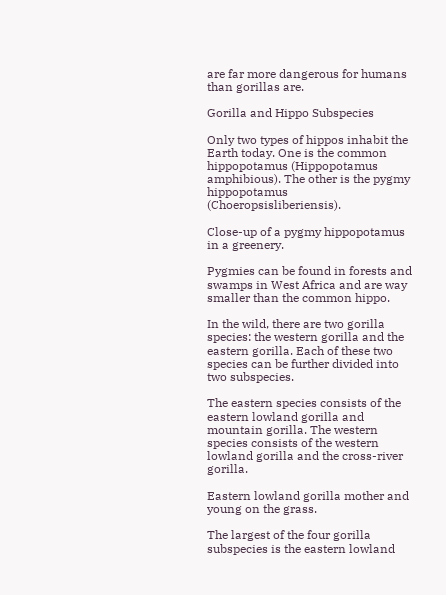are far more dangerous for humans than gorillas are.

Gorilla and Hippo Subspecies

Only two types of hippos inhabit the Earth today. One is the common hippopotamus (Hippopotamus amphibious). The other is the pygmy hippopotamus (Choeropsisliberiensis).

Close-up of a pygmy hippopotamus in a greenery.

Pygmies can be found in forests and swamps in West Africa and are way smaller than the common hippo.

In the wild, there are two gorilla species: the western gorilla and the eastern gorilla. Each of these two species can be further divided into two subspecies.

The eastern species consists of the eastern lowland gorilla and mountain gorilla. The western species consists of the western lowland gorilla and the cross-river gorilla.

Eastern lowland gorilla mother and young on the grass.

The largest of the four gorilla subspecies is the eastern lowland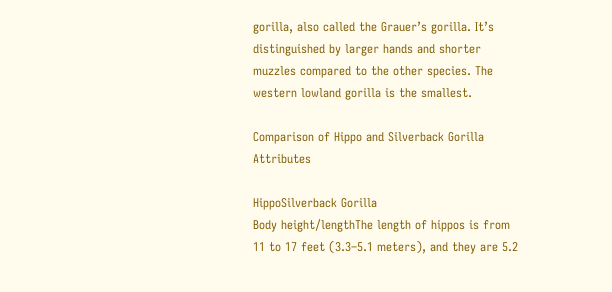gorilla, also called the Grauer’s gorilla. It’s distinguished by larger hands and shorter muzzles compared to the other species. The western lowland gorilla is the smallest.

Comparison of Hippo and Silverback Gorilla Attributes

HippoSilverback Gorilla
Body height/lengthThe length of hippos is from 11 to 17 feet (3.3–5.1 meters), and they are 5.2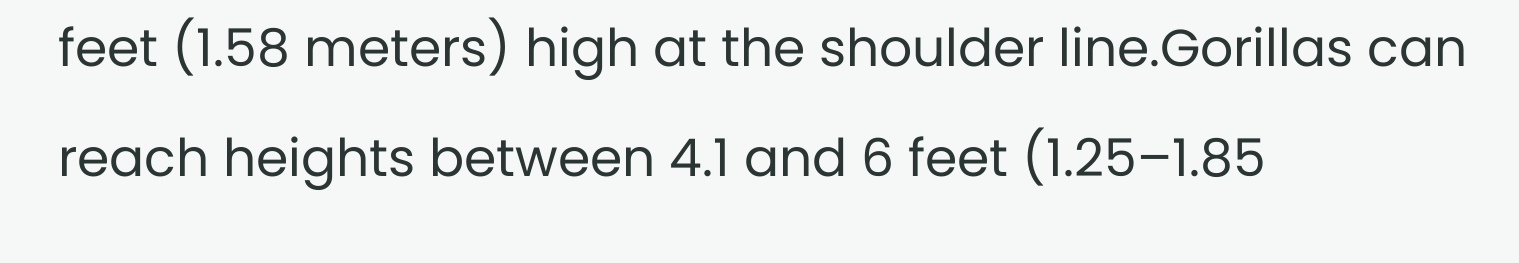feet (1.58 meters) high at the shoulder line.Gorillas can reach heights between 4.1 and 6 feet (1.25–1.85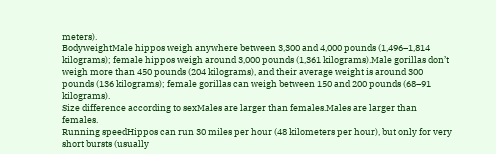meters).
BodyweightMale hippos weigh anywhere between 3,300 and 4,000 pounds (1,496–1,814 kilograms); female hippos weigh around 3,000 pounds (1,361 kilograms).Male gorillas don’t weigh more than 450 pounds (204 kilograms), and their average weight is around 300 pounds (136 kilograms); female gorillas can weigh between 150 and 200 pounds (68–91 kilograms).
Size difference according to sexMales are larger than females.Males are larger than females.
Running speedHippos can run 30 miles per hour (48 kilometers per hour), but only for very short bursts (usually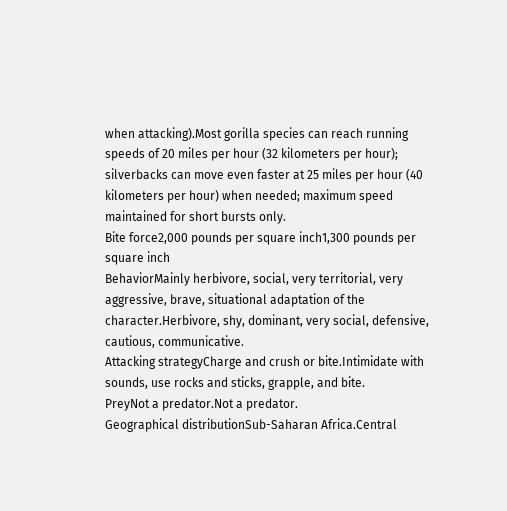when attacking).Most gorilla species can reach running speeds of 20 miles per hour (32 kilometers per hour); silverbacks can move even faster at 25 miles per hour (40 kilometers per hour) when needed; maximum speed maintained for short bursts only.
Bite force2,000 pounds per square inch1,300 pounds per square inch
BehaviorMainly herbivore, social, very territorial, very aggressive, brave, situational adaptation of the character.Herbivore, shy, dominant, very social, defensive, cautious, communicative.
Attacking strategyCharge and crush or bite.Intimidate with sounds, use rocks and sticks, grapple, and bite.
PreyNot a predator.Not a predator.
Geographical distributionSub-Saharan Africa.Central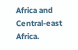Africa and Central-east Africa.